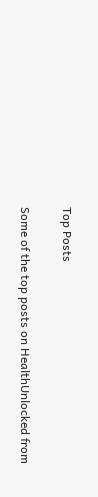Top Posts

Some of the top posts on HealthUnlocked from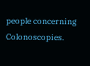people concerning Colonoscopies.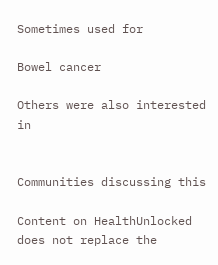Sometimes used for

Bowel cancer

Others were also interested in


Communities discussing this

Content on HealthUnlocked does not replace the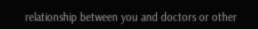relationship between you and doctors or other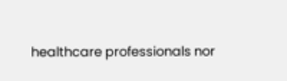healthcare professionals nor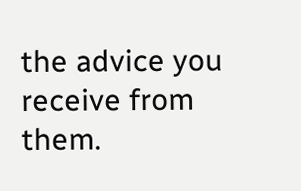the advice you receive from them.